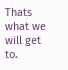Thats what we will get to.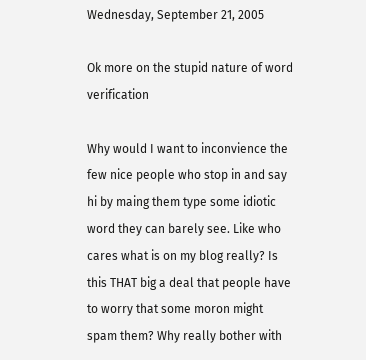Wednesday, September 21, 2005

Ok more on the stupid nature of word verification

Why would I want to inconvience the few nice people who stop in and say hi by maing them type some idiotic word they can barely see. Like who cares what is on my blog really? Is this THAT big a deal that people have to worry that some moron might spam them? Why really bother with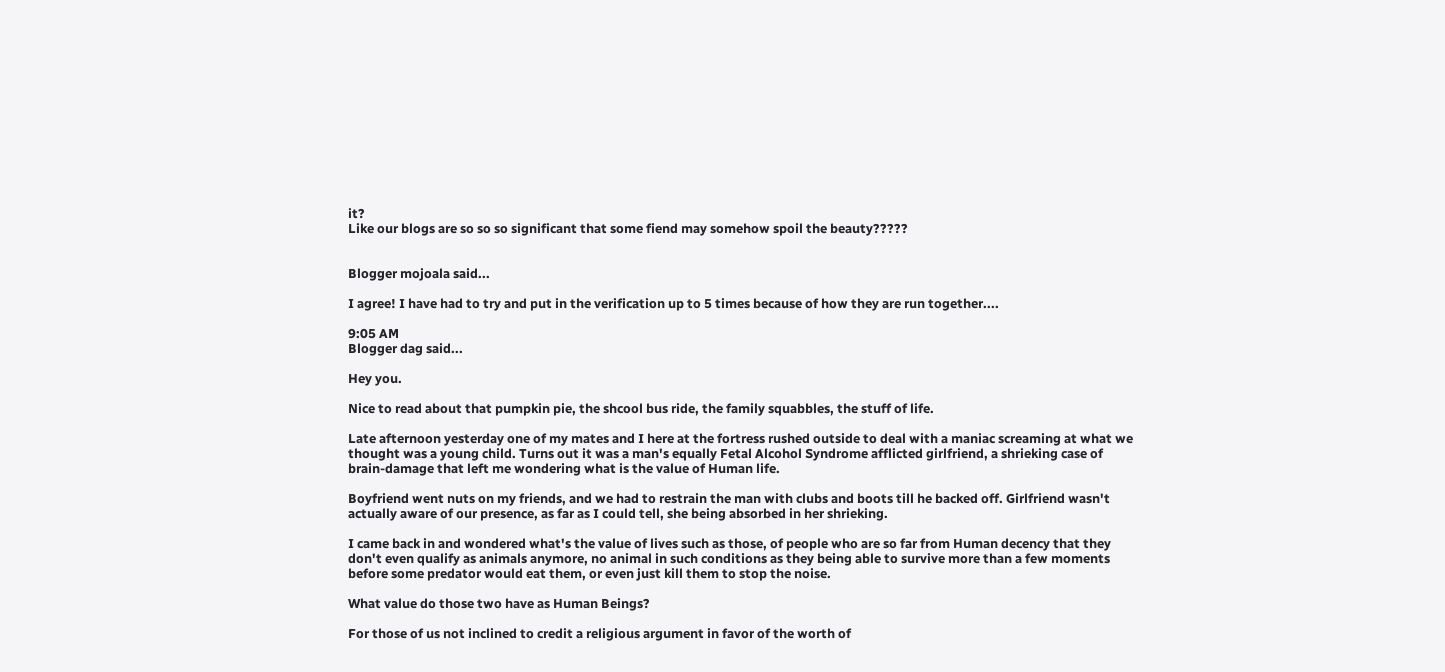it?
Like our blogs are so so so significant that some fiend may somehow spoil the beauty?????


Blogger mojoala said...

I agree! I have had to try and put in the verification up to 5 times because of how they are run together....

9:05 AM
Blogger dag said...

Hey you.

Nice to read about that pumpkin pie, the shcool bus ride, the family squabbles, the stuff of life.

Late afternoon yesterday one of my mates and I here at the fortress rushed outside to deal with a maniac screaming at what we thought was a young child. Turns out it was a man's equally Fetal Alcohol Syndrome afflicted girlfriend, a shrieking case of brain-damage that left me wondering what is the value of Human life.

Boyfriend went nuts on my friends, and we had to restrain the man with clubs and boots till he backed off. Girlfriend wasn't actually aware of our presence, as far as I could tell, she being absorbed in her shrieking.

I came back in and wondered what's the value of lives such as those, of people who are so far from Human decency that they don't even qualify as animals anymore, no animal in such conditions as they being able to survive more than a few moments before some predator would eat them, or even just kill them to stop the noise.

What value do those two have as Human Beings?

For those of us not inclined to credit a religious argument in favor of the worth of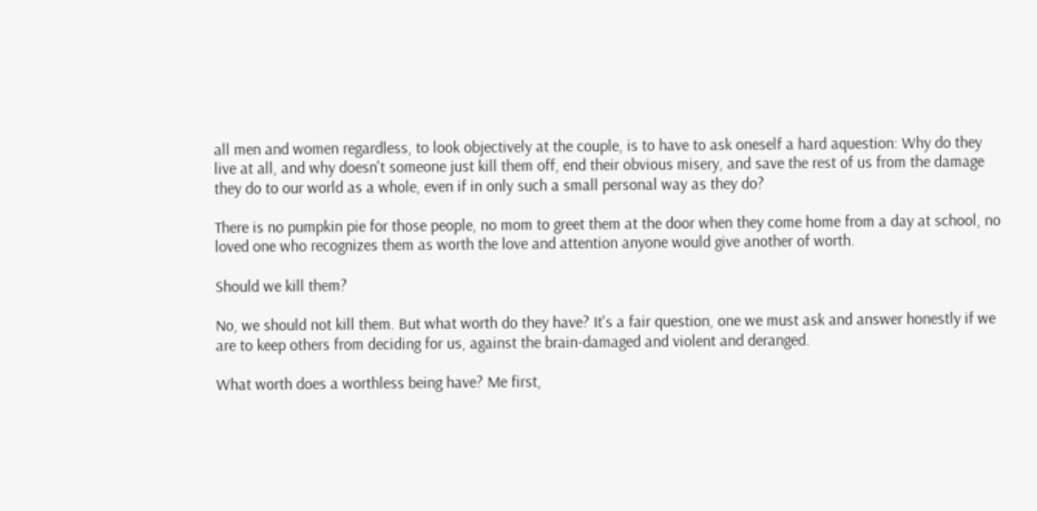all men and women regardless, to look objectively at the couple, is to have to ask oneself a hard aquestion: Why do they live at all, and why doesn't someone just kill them off, end their obvious misery, and save the rest of us from the damage they do to our world as a whole, even if in only such a small personal way as they do?

There is no pumpkin pie for those people, no mom to greet them at the door when they come home from a day at school, no loved one who recognizes them as worth the love and attention anyone would give another of worth.

Should we kill them?

No, we should not kill them. But what worth do they have? It's a fair question, one we must ask and answer honestly if we are to keep others from deciding for us, against the brain-damaged and violent and deranged.

What worth does a worthless being have? Me first,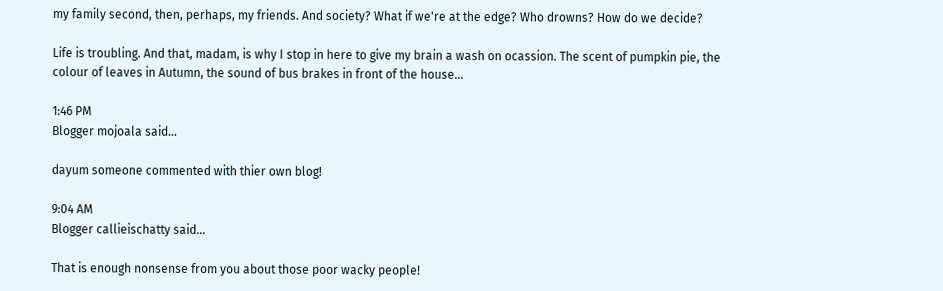my family second, then, perhaps, my friends. And society? What if we're at the edge? Who drowns? How do we decide?

Life is troubling. And that, madam, is why I stop in here to give my brain a wash on ocassion. The scent of pumpkin pie, the colour of leaves in Autumn, the sound of bus brakes in front of the house...

1:46 PM
Blogger mojoala said...

dayum someone commented with thier own blog!

9:04 AM
Blogger callieischatty said...

That is enough nonsense from you about those poor wacky people!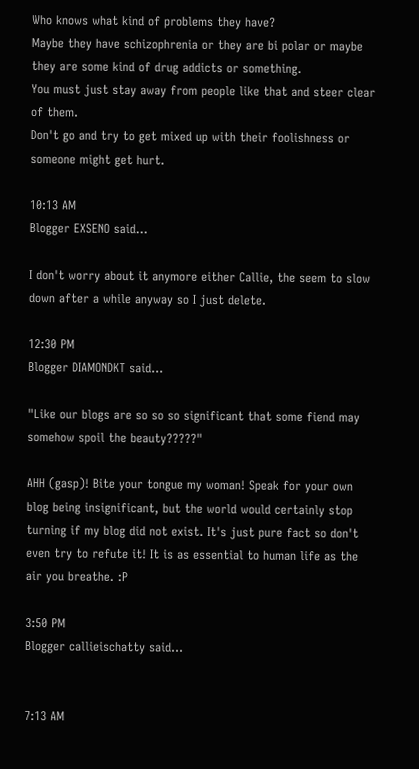Who knows what kind of problems they have?
Maybe they have schizophrenia or they are bi polar or maybe they are some kind of drug addicts or something.
You must just stay away from people like that and steer clear of them.
Don't go and try to get mixed up with their foolishness or someone might get hurt.

10:13 AM
Blogger EXSENO said...

I don't worry about it anymore either Callie, the seem to slow down after a while anyway so I just delete.

12:30 PM
Blogger DIAMONDKT said...

"Like our blogs are so so so significant that some fiend may somehow spoil the beauty?????"

AHH (gasp)! Bite your tongue my woman! Speak for your own blog being insignificant, but the world would certainly stop turning if my blog did not exist. It's just pure fact so don't even try to refute it! It is as essential to human life as the air you breathe. :P

3:50 PM
Blogger callieischatty said...


7:13 AM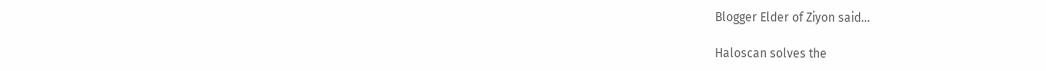Blogger Elder of Ziyon said...

Haloscan solves the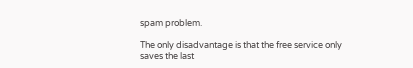spam problem.

The only disadvantage is that the free service only saves the last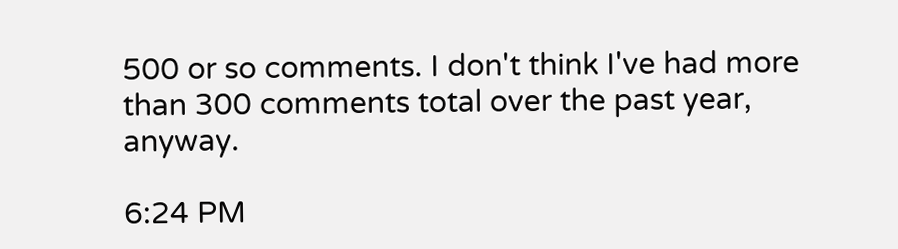500 or so comments. I don't think I've had more than 300 comments total over the past year, anyway.

6:24 PM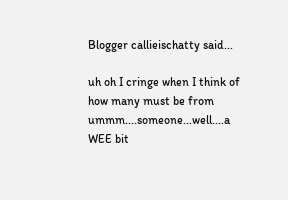Blogger callieischatty said...

uh oh I cringe when I think of how many must be from ummm....someone...well....a WEE bit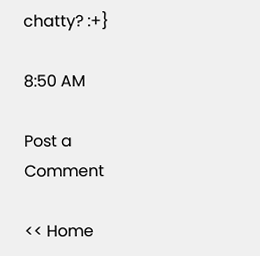chatty? :+}

8:50 AM

Post a Comment

<< Home